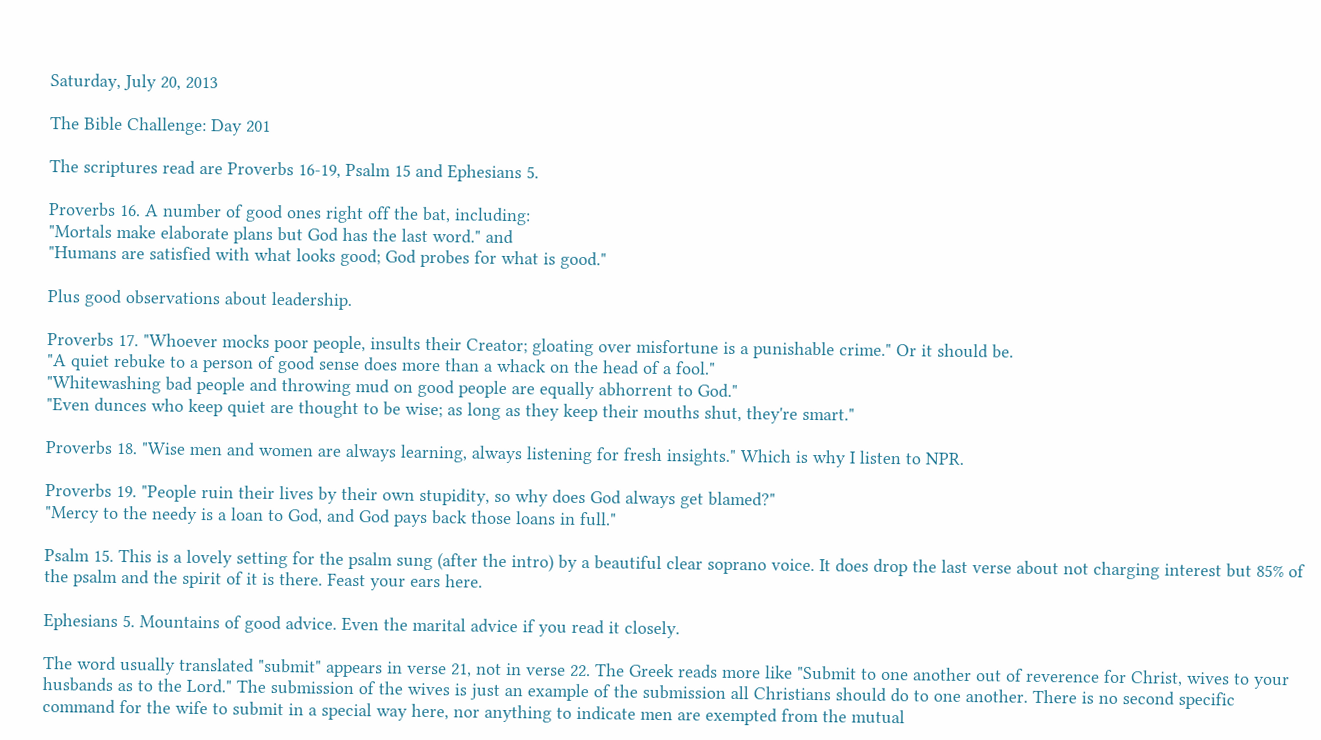Saturday, July 20, 2013

The Bible Challenge: Day 201

The scriptures read are Proverbs 16-19, Psalm 15 and Ephesians 5.

Proverbs 16. A number of good ones right off the bat, including:
"Mortals make elaborate plans but God has the last word." and
"Humans are satisfied with what looks good; God probes for what is good."

Plus good observations about leadership.

Proverbs 17. "Whoever mocks poor people, insults their Creator; gloating over misfortune is a punishable crime." Or it should be.
"A quiet rebuke to a person of good sense does more than a whack on the head of a fool."
"Whitewashing bad people and throwing mud on good people are equally abhorrent to God."
"Even dunces who keep quiet are thought to be wise; as long as they keep their mouths shut, they're smart."

Proverbs 18. "Wise men and women are always learning, always listening for fresh insights." Which is why I listen to NPR.

Proverbs 19. "People ruin their lives by their own stupidity, so why does God always get blamed?"
"Mercy to the needy is a loan to God, and God pays back those loans in full."

Psalm 15. This is a lovely setting for the psalm sung (after the intro) by a beautiful clear soprano voice. It does drop the last verse about not charging interest but 85% of the psalm and the spirit of it is there. Feast your ears here.

Ephesians 5. Mountains of good advice. Even the marital advice if you read it closely.

The word usually translated "submit" appears in verse 21, not in verse 22. The Greek reads more like "Submit to one another out of reverence for Christ, wives to your husbands as to the Lord." The submission of the wives is just an example of the submission all Christians should do to one another. There is no second specific command for the wife to submit in a special way here, nor anything to indicate men are exempted from the mutual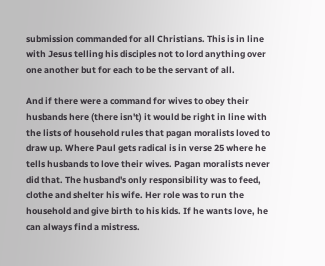submission commanded for all Christians. This is in line with Jesus telling his disciples not to lord anything over one another but for each to be the servant of all.

And if there were a command for wives to obey their husbands here (there isn't) it would be right in line with the lists of household rules that pagan moralists loved to draw up. Where Paul gets radical is in verse 25 where he tells husbands to love their wives. Pagan moralists never did that. The husband's only responsibility was to feed, clothe and shelter his wife. Her role was to run the household and give birth to his kids. If he wants love, he can always find a mistress.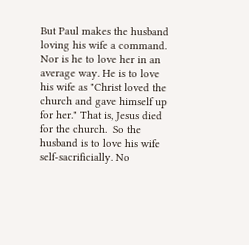But Paul makes the husband loving his wife a command. Nor is he to love her in an average way. He is to love his wife as "Christ loved the church and gave himself up for her." That is, Jesus died for the church.  So the husband is to love his wife self-sacrificially. No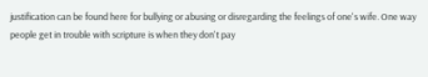justification can be found here for bullying or abusing or disregarding the feelings of one's wife. One way people get in trouble with scripture is when they don't pay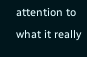attention to what it really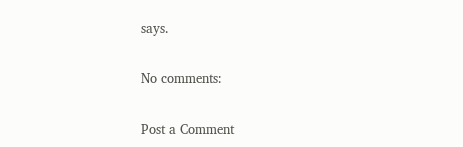says.

No comments:

Post a Comment